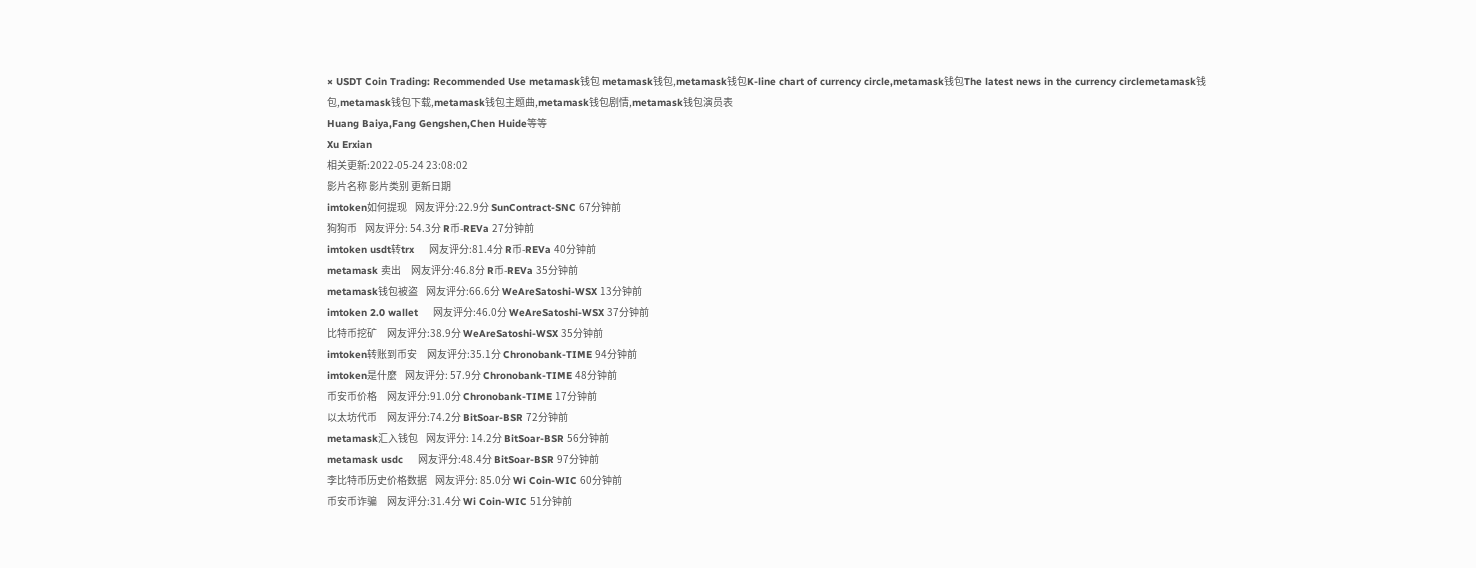× USDT Coin Trading: Recommended Use metamask钱包 metamask钱包,metamask钱包K-line chart of currency circle,metamask钱包The latest news in the currency circlemetamask钱包,metamask钱包下载,metamask钱包主题曲,metamask钱包剧情,metamask钱包演员表
Huang Baiya,Fang Gengshen,Chen Huide等等
Xu Erxian
相关更新:2022-05-24 23:08:02
影片名称 影片类别 更新日期
imtoken如何提现    网友评分:22.9分 SunContract-SNC 67分钟前
狗狗币    网友评分: 54.3分 R币-REVa 27分钟前
imtoken usdt转trx     网友评分:81.4分 R币-REVa 40分钟前
metamask 卖出     网友评分:46.8分 R币-REVa 35分钟前
metamask钱包被盗    网友评分:66.6分 WeAreSatoshi-WSX 13分钟前
imtoken 2.0 wallet     网友评分:46.0分 WeAreSatoshi-WSX 37分钟前
比特币挖矿     网友评分:38.9分 WeAreSatoshi-WSX 35分钟前
imtoken转账到币安     网友评分:35.1分 Chronobank-TIME 94分钟前
imtoken是什麼    网友评分: 57.9分 Chronobank-TIME 48分钟前
币安币价格     网友评分:91.0分 Chronobank-TIME 17分钟前
以太坊代币     网友评分:74.2分 BitSoar-BSR 72分钟前
metamask汇入钱包    网友评分: 14.2分 BitSoar-BSR 56分钟前
metamask usdc     网友评分:48.4分 BitSoar-BSR 97分钟前
李比特币历史价格数据    网友评分: 85.0分 Wi Coin-WIC 60分钟前
币安币诈骗     网友评分:31.4分 Wi Coin-WIC 51分钟前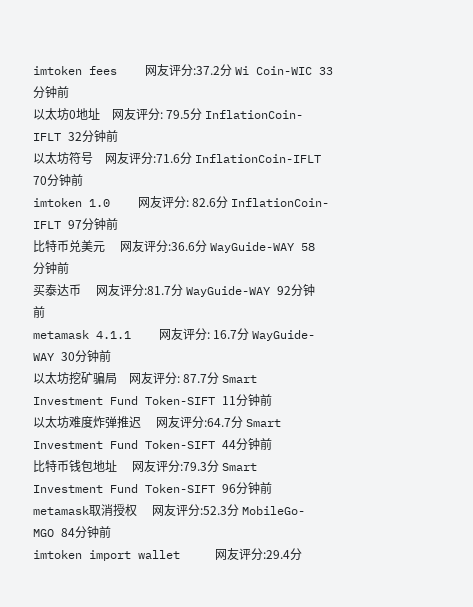imtoken fees    网友评分:37.2分 Wi Coin-WIC 33分钟前
以太坊0地址    网友评分: 79.5分 InflationCoin-IFLT 32分钟前
以太坊符号    网友评分:71.6分 InflationCoin-IFLT 70分钟前
imtoken 1.0    网友评分: 82.6分 InflationCoin-IFLT 97分钟前
比特币兑美元     网友评分:36.6分 WayGuide-WAY 58分钟前
买泰达币     网友评分:81.7分 WayGuide-WAY 92分钟前
metamask 4.1.1    网友评分: 16.7分 WayGuide-WAY 30分钟前
以太坊挖矿骗局    网友评分: 87.7分 Smart Investment Fund Token-SIFT 11分钟前
以太坊难度炸弹推迟     网友评分:64.7分 Smart Investment Fund Token-SIFT 44分钟前
比特币钱包地址     网友评分:79.3分 Smart Investment Fund Token-SIFT 96分钟前
metamask取消授权     网友评分:52.3分 MobileGo-MGO 84分钟前
imtoken import wallet     网友评分:29.4分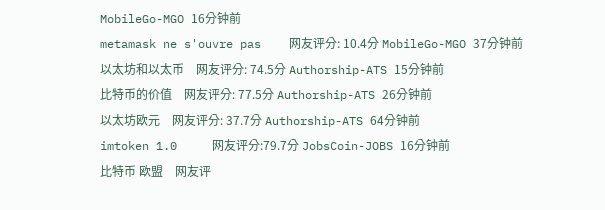MobileGo-MGO 16分钟前
metamask ne s'ouvre pas    网友评分: 10.4分 MobileGo-MGO 37分钟前
以太坊和以太币    网友评分: 74.5分 Authorship-ATS 15分钟前
比特币的价值    网友评分: 77.5分 Authorship-ATS 26分钟前
以太坊欧元    网友评分: 37.7分 Authorship-ATS 64分钟前
imtoken 1.0     网友评分:79.7分 JobsCoin-JOBS 16分钟前
比特币 欧盟    网友评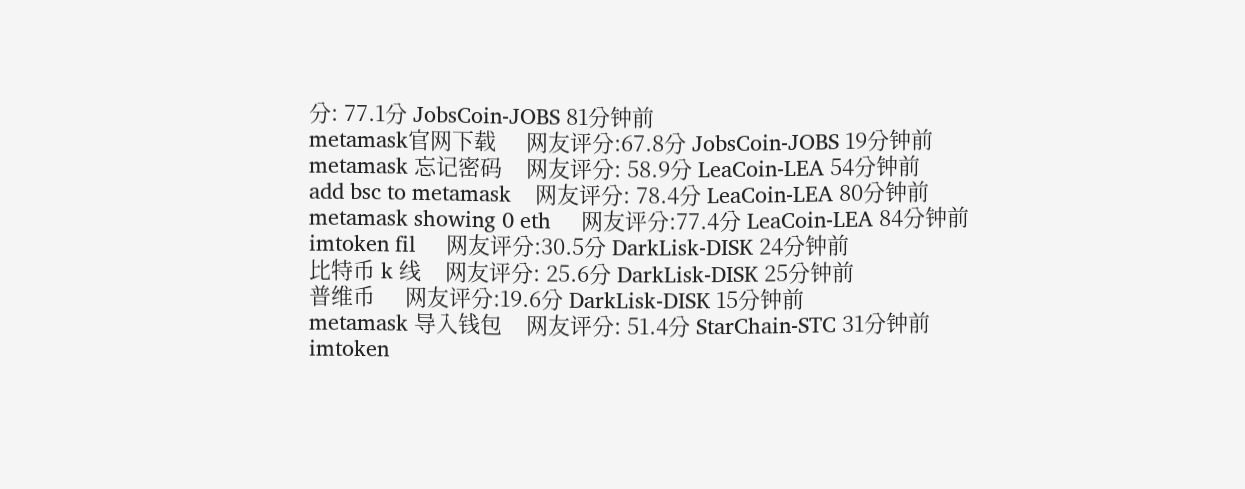分: 77.1分 JobsCoin-JOBS 81分钟前
metamask官网下载     网友评分:67.8分 JobsCoin-JOBS 19分钟前
metamask 忘记密码    网友评分: 58.9分 LeaCoin-LEA 54分钟前
add bsc to metamask    网友评分: 78.4分 LeaCoin-LEA 80分钟前
metamask showing 0 eth     网友评分:77.4分 LeaCoin-LEA 84分钟前
imtoken fil     网友评分:30.5分 DarkLisk-DISK 24分钟前
比特币 k 线    网友评分: 25.6分 DarkLisk-DISK 25分钟前
普维币     网友评分:19.6分 DarkLisk-DISK 15分钟前
metamask 导入钱包    网友评分: 51.4分 StarChain-STC 31分钟前
imtoken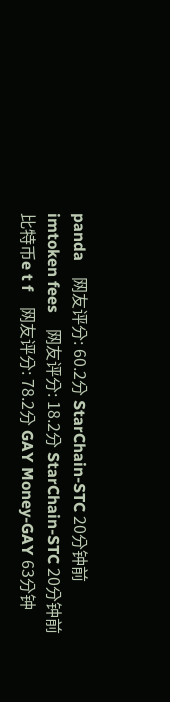panda    网友评分: 60.2分 StarChain-STC 20分钟前
imtoken fees    网友评分: 18.2分 StarChain-STC 20分钟前
比特币e t f    网友评分: 78.2分 GAY Money-GAY 63分钟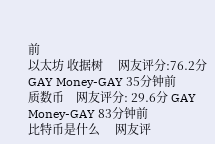前
以太坊 收据树     网友评分:76.2分 GAY Money-GAY 35分钟前
质数币    网友评分: 29.6分 GAY Money-GAY 83分钟前
比特币是什么     网友评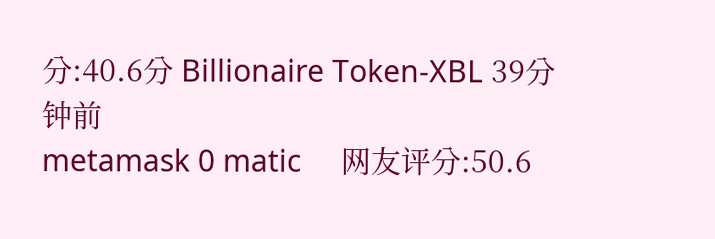分:40.6分 Billionaire Token-XBL 39分钟前
metamask 0 matic     网友评分:50.6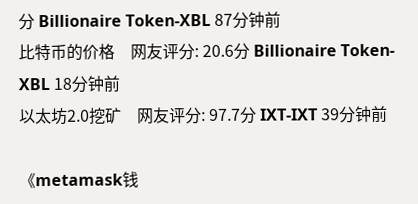分 Billionaire Token-XBL 87分钟前
比特币的价格    网友评分: 20.6分 Billionaire Token-XBL 18分钟前
以太坊2.0挖矿    网友评分: 97.7分 IXT-IXT 39分钟前

《metamask钱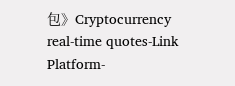包》Cryptocurrency real-time quotes-Link Platform-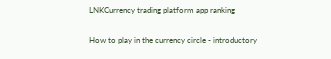LNKCurrency trading platform app ranking

How to play in the currency circle - introductory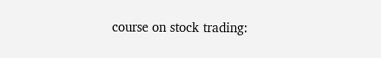course on stock trading: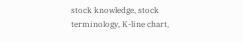stock knowledge, stock terminology, K-line chart,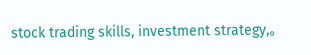stock trading skills, investment strategy,。